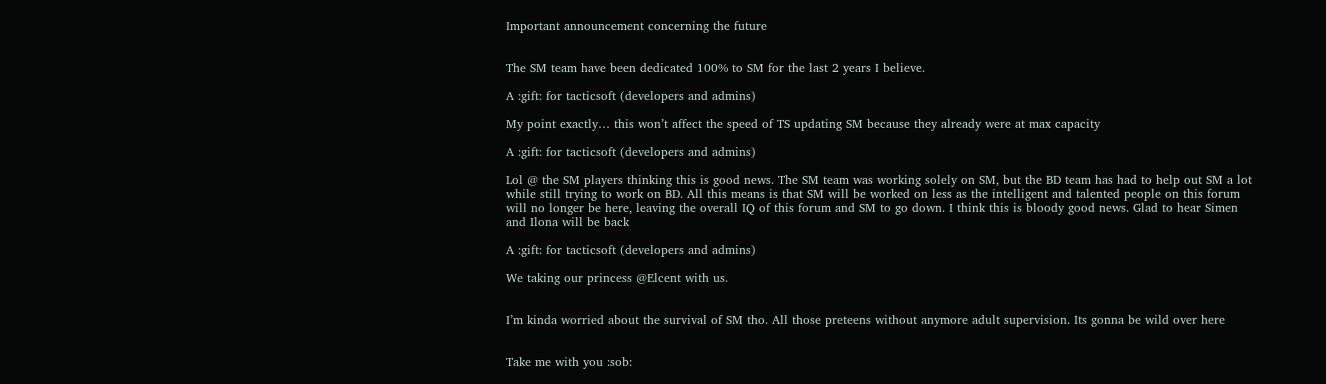Important announcement concerning the future


The SM team have been dedicated 100% to SM for the last 2 years I believe.

A :gift: for tacticsoft (developers and admins)

My point exactly… this won’t affect the speed of TS updating SM because they already were at max capacity

A :gift: for tacticsoft (developers and admins)

Lol @ the SM players thinking this is good news. The SM team was working solely on SM, but the BD team has had to help out SM a lot while still trying to work on BD. All this means is that SM will be worked on less as the intelligent and talented people on this forum will no longer be here, leaving the overall IQ of this forum and SM to go down. I think this is bloody good news. Glad to hear Simen and Ilona will be back

A :gift: for tacticsoft (developers and admins)

We taking our princess @Elcent with us.


I’m kinda worried about the survival of SM tho. All those preteens without anymore adult supervision. Its gonna be wild over here


Take me with you :sob: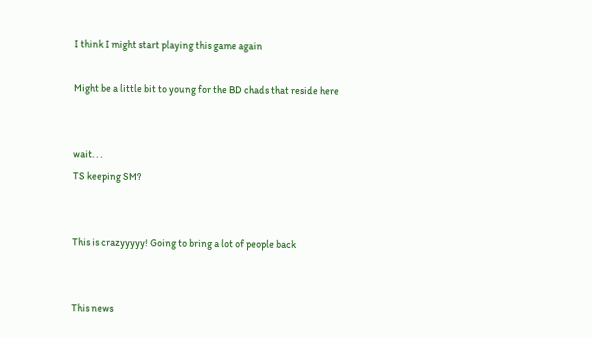I think I might start playing this game again

Might be a little bit to young for the BD chads that reside here


wait. . .
TS keeping SM?


This is crazyyyyy! Going to bring a lot of people back


This news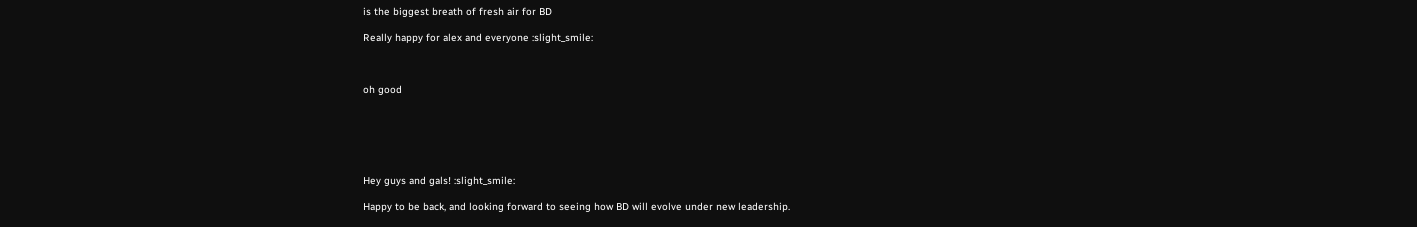is the biggest breath of fresh air for BD

Really happy for alex and everyone :slight_smile:



oh good






Hey guys and gals! :slight_smile:

Happy to be back, and looking forward to seeing how BD will evolve under new leadership.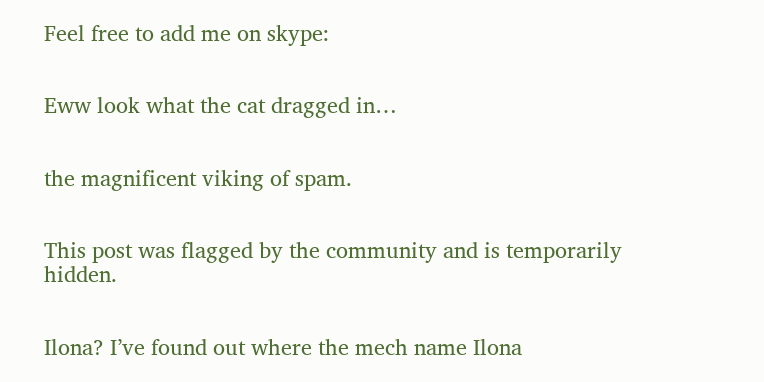Feel free to add me on skype:


Eww look what the cat dragged in…


the magnificent viking of spam.


This post was flagged by the community and is temporarily hidden.


Ilona? I’ve found out where the mech name Ilona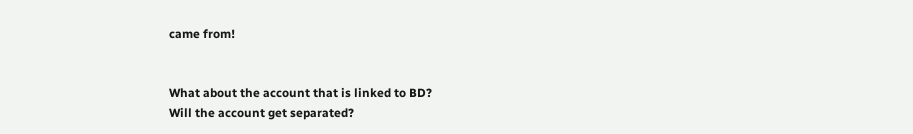came from!


What about the account that is linked to BD?
Will the account get separated?